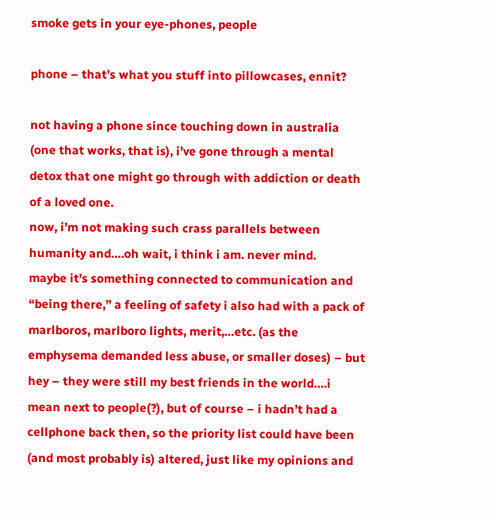smoke gets in your eye-phones, people

phone – that’s what you stuff into pillowcases, ennit?

not having a phone since touching down in australia (one that works, that is), i’ve gone through a mental detox that one might go through with addiction or death of a loved one.
now, i’m not making such crass parallels between humanity and….oh wait, i think i am. never mind.
maybe it’s something connected to communication and “being there,” a feeling of safety i also had with a pack of marlboros, marlboro lights, merit,…etc. (as the emphysema demanded less abuse, or smaller doses) – but hey – they were still my best friends in the world….i mean next to people(?), but of course – i hadn’t had a cellphone back then, so the priority list could have been (and most probably is) altered, just like my opinions and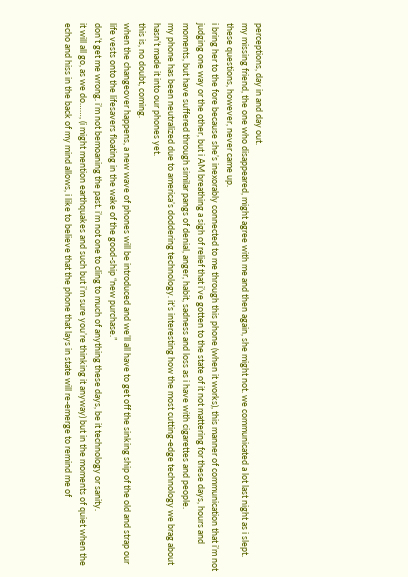perceptions, day in and day out.
my missing friend, the one who disappeared, might agree with me and then again, she might not. we communicated a lot last night as i slept.
these questions, however, never came up.
i bring her to the fore because she’s inexorably connected to me through this phone (when it works), this manner of communication that i’m not judging one way or the other, but i AM breathing a sigh of relief that i’ve gotten to the state of it not mattering for these days, hours and moments, but have suffered through similar pangs of denial, anger, habit, sadness and loss as i have with cigarettes and people.
my phone has been neutralized due to america’s doddering technology. it’s interesting how the most cutting-edge technology we brag about hasn’t made it into our phones yet.
this is, no doubt, coming.
when the changeover happens, a new wave of phones will be introduced and we’ll all have to get off the sinking ship of the old and strap our life vests onto the lifesavers floating in the wake of the good-ship “new purchase.”
don’t get me wrong. i’m not bemoaning the past. i’m not one to cling to much of anything these days, be it technology or sanity.
it will all go, as we do……, (i might mention earthquakes and such but i’m sure you’re thinking it anyway) but in the moments of quiet when the echo and hiss in the back of my mind allows, i like to believe that the phone that lays in state will re-emerge to remind me of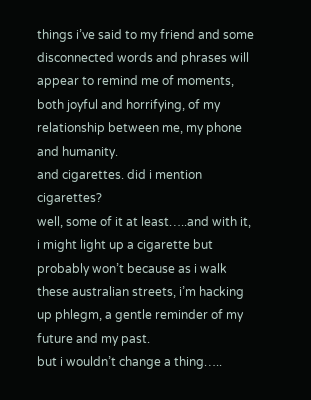things i’ve said to my friend and some disconnected words and phrases will appear to remind me of moments, both joyful and horrifying, of my relationship between me, my phone and humanity.
and cigarettes. did i mention cigarettes?
well, some of it at least…..and with it, i might light up a cigarette but probably won’t because as i walk these australian streets, i’m hacking up phlegm, a gentle reminder of my future and my past.
but i wouldn’t change a thing…..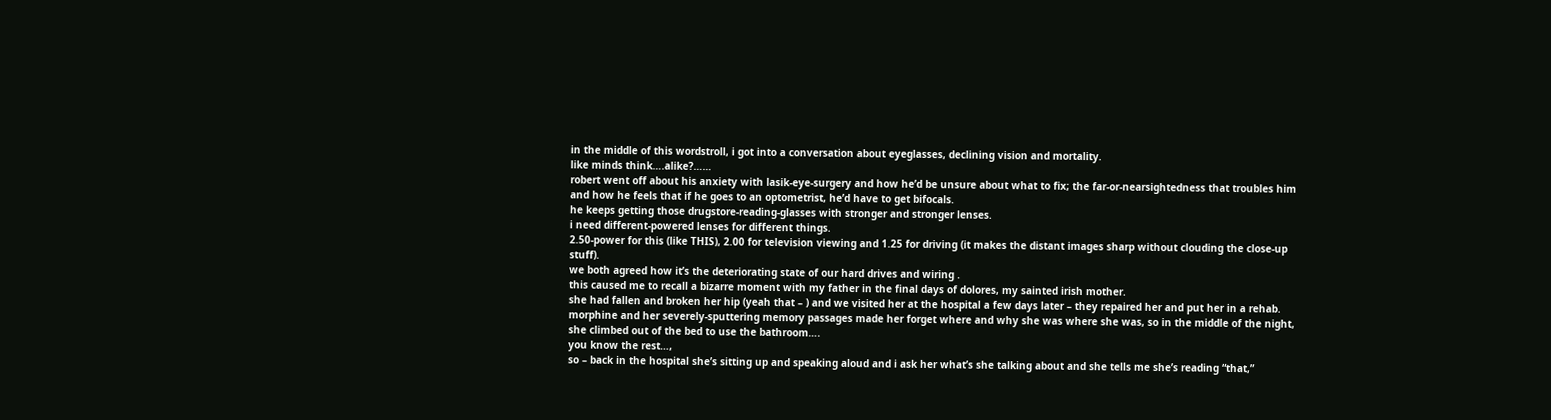in the middle of this wordstroll, i got into a conversation about eyeglasses, declining vision and mortality.
like minds think….alike?……
robert went off about his anxiety with lasik-eye-surgery and how he’d be unsure about what to fix; the far-or-nearsightedness that troubles him and how he feels that if he goes to an optometrist, he’d have to get bifocals.
he keeps getting those drugstore-reading-glasses with stronger and stronger lenses.
i need different-powered lenses for different things.
2.50-power for this (like THIS), 2.00 for television viewing and 1.25 for driving (it makes the distant images sharp without clouding the close-up stuff).
we both agreed how it’s the deteriorating state of our hard drives and wiring .
this caused me to recall a bizarre moment with my father in the final days of dolores, my sainted irish mother.
she had fallen and broken her hip (yeah that – ) and we visited her at the hospital a few days later – they repaired her and put her in a rehab. morphine and her severely-sputtering memory passages made her forget where and why she was where she was, so in the middle of the night, she climbed out of the bed to use the bathroom….
you know the rest…,
so – back in the hospital she’s sitting up and speaking aloud and i ask her what’s she talking about and she tells me she’s reading “that,”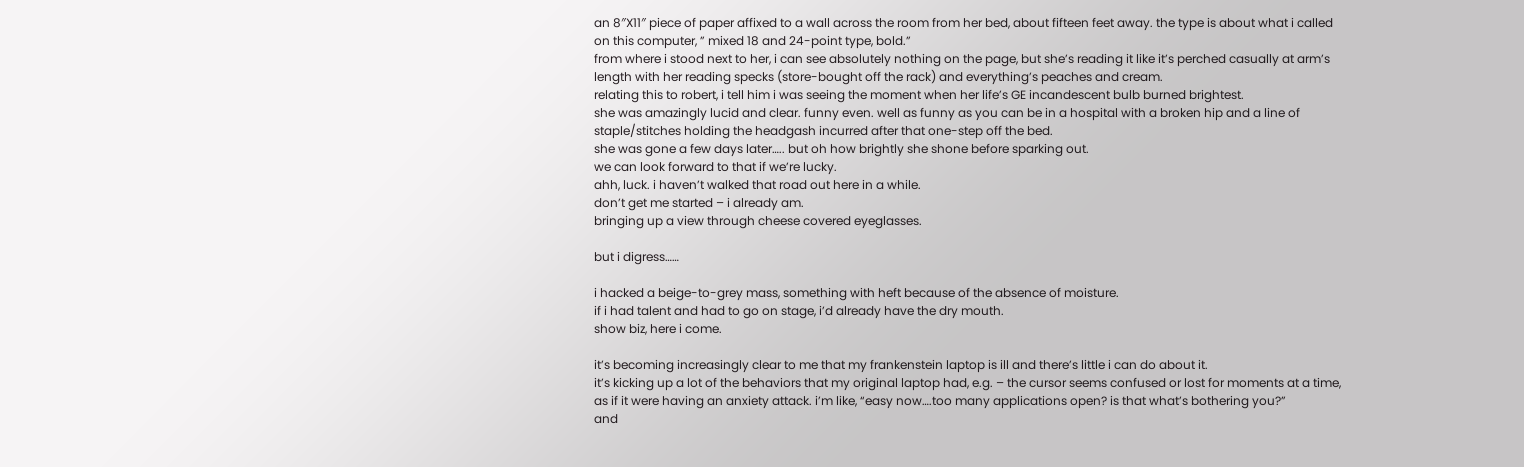an 8″X11″ piece of paper affixed to a wall across the room from her bed, about fifteen feet away. the type is about what i called on this computer, ” mixed 18 and 24-point type, bold.”
from where i stood next to her, i can see absolutely nothing on the page, but she’s reading it like it’s perched casually at arm’s length with her reading specks (store-bought off the rack) and everything’s peaches and cream.
relating this to robert, i tell him i was seeing the moment when her life’s GE incandescent bulb burned brightest.
she was amazingly lucid and clear. funny even. well as funny as you can be in a hospital with a broken hip and a line of staple/stitches holding the headgash incurred after that one-step off the bed.
she was gone a few days later….. but oh how brightly she shone before sparking out.
we can look forward to that if we’re lucky.
ahh, luck. i haven’t walked that road out here in a while.
don’t get me started – i already am.
bringing up a view through cheese covered eyeglasses.

but i digress……

i hacked a beige-to-grey mass, something with heft because of the absence of moisture.
if i had talent and had to go on stage, i’d already have the dry mouth.
show biz, here i come.

it’s becoming increasingly clear to me that my frankenstein laptop is ill and there’s little i can do about it.
it’s kicking up a lot of the behaviors that my original laptop had, e.g. – the cursor seems confused or lost for moments at a time, as if it were having an anxiety attack. i’m like, “easy now….too many applications open? is that what’s bothering you?”
and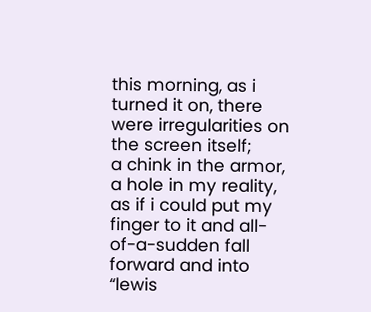this morning, as i turned it on, there were irregularities on the screen itself;
a chink in the armor,
a hole in my reality,
as if i could put my finger to it and all-of-a-sudden fall forward and into “lewis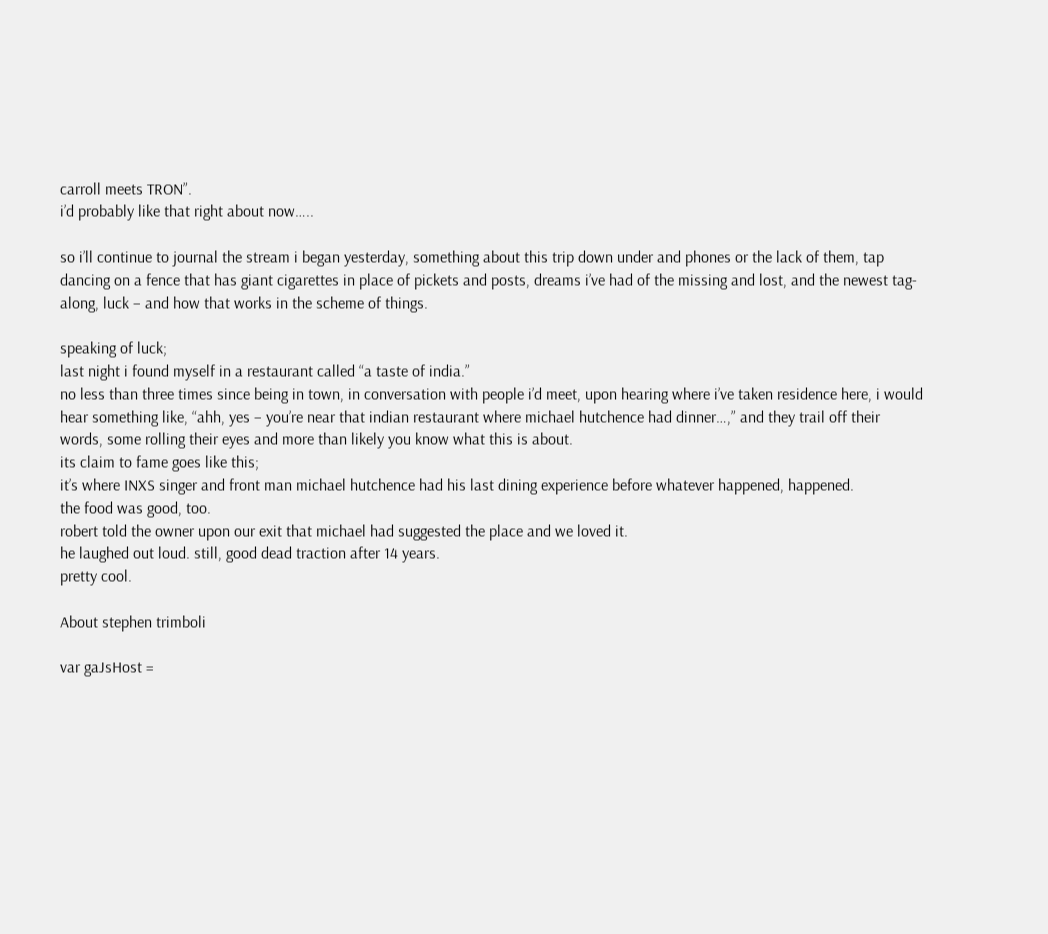carroll meets TRON”.
i’d probably like that right about now…..

so i’ll continue to journal the stream i began yesterday, something about this trip down under and phones or the lack of them, tap dancing on a fence that has giant cigarettes in place of pickets and posts, dreams i’ve had of the missing and lost, and the newest tag-along, luck – and how that works in the scheme of things.

speaking of luck;
last night i found myself in a restaurant called “a taste of india.”
no less than three times since being in town, in conversation with people i’d meet, upon hearing where i’ve taken residence here, i would hear something like, “ahh, yes – you’re near that indian restaurant where michael hutchence had dinner…,” and they trail off their words, some rolling their eyes and more than likely you know what this is about.
its claim to fame goes like this;
it’s where INXS singer and front man michael hutchence had his last dining experience before whatever happened, happened.
the food was good, too.
robert told the owner upon our exit that michael had suggested the place and we loved it.
he laughed out loud. still, good dead traction after 14 years.
pretty cool.

About stephen trimboli

var gaJsHost =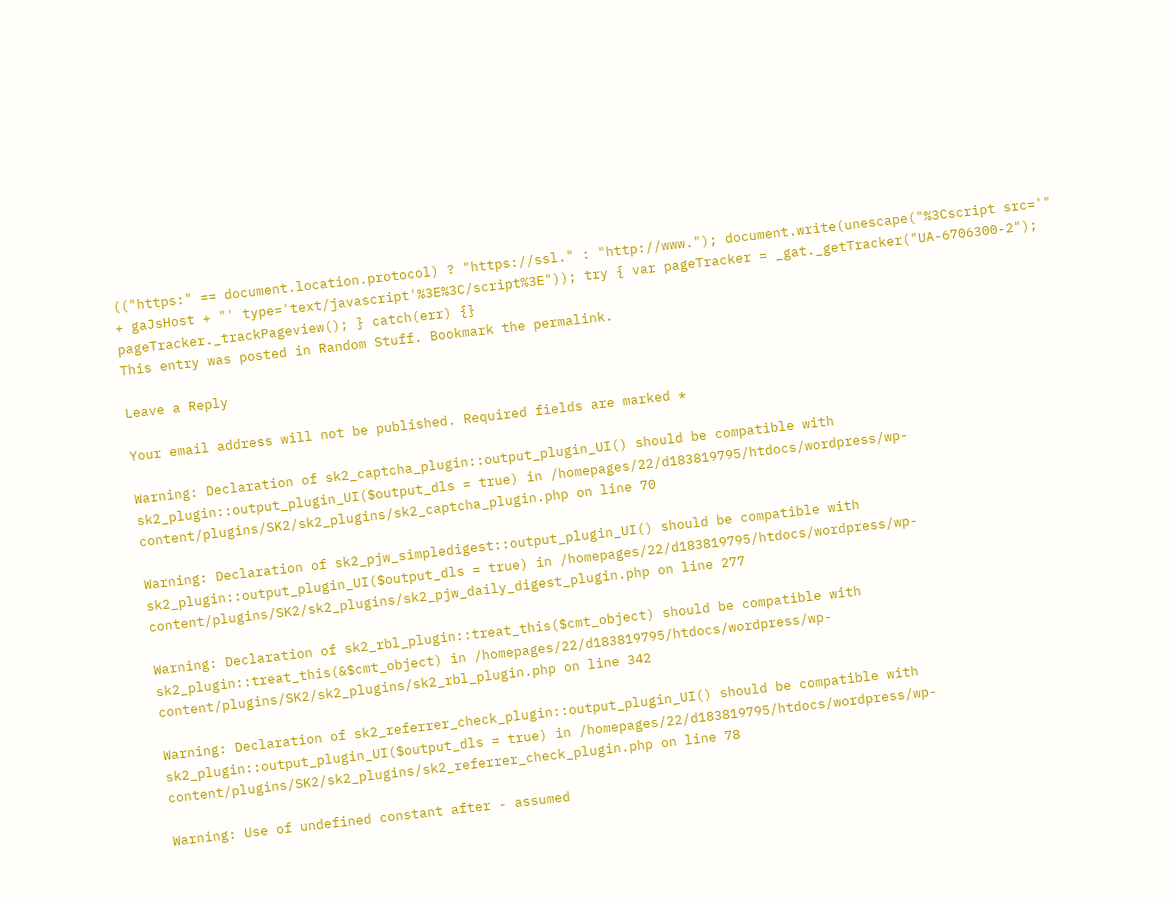(("https:" == document.location.protocol) ? "https://ssl." : "http://www."); document.write(unescape("%3Cscript src='" + gaJsHost + "' type='text/javascript'%3E%3C/script%3E")); try { var pageTracker = _gat._getTracker("UA-6706300-2"); pageTracker._trackPageview(); } catch(err) {}
This entry was posted in Random Stuff. Bookmark the permalink.

Leave a Reply

Your email address will not be published. Required fields are marked *

Warning: Declaration of sk2_captcha_plugin::output_plugin_UI() should be compatible with sk2_plugin::output_plugin_UI($output_dls = true) in /homepages/22/d183819795/htdocs/wordpress/wp-content/plugins/SK2/sk2_plugins/sk2_captcha_plugin.php on line 70

Warning: Declaration of sk2_pjw_simpledigest::output_plugin_UI() should be compatible with sk2_plugin::output_plugin_UI($output_dls = true) in /homepages/22/d183819795/htdocs/wordpress/wp-content/plugins/SK2/sk2_plugins/sk2_pjw_daily_digest_plugin.php on line 277

Warning: Declaration of sk2_rbl_plugin::treat_this($cmt_object) should be compatible with sk2_plugin::treat_this(&$cmt_object) in /homepages/22/d183819795/htdocs/wordpress/wp-content/plugins/SK2/sk2_plugins/sk2_rbl_plugin.php on line 342

Warning: Declaration of sk2_referrer_check_plugin::output_plugin_UI() should be compatible with sk2_plugin::output_plugin_UI($output_dls = true) in /homepages/22/d183819795/htdocs/wordpress/wp-content/plugins/SK2/sk2_plugins/sk2_referrer_check_plugin.php on line 78

Warning: Use of undefined constant after - assumed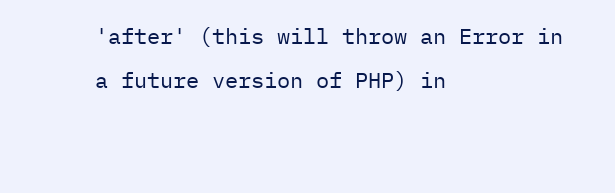'after' (this will throw an Error in a future version of PHP) in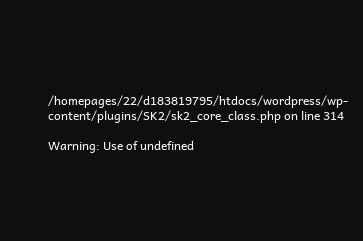/homepages/22/d183819795/htdocs/wordpress/wp-content/plugins/SK2/sk2_core_class.php on line 314

Warning: Use of undefined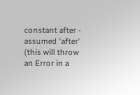constant after - assumed 'after' (this will throw an Error in a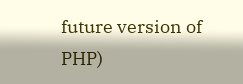future version of PHP)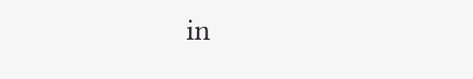in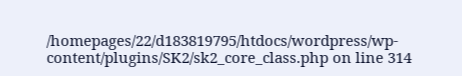/homepages/22/d183819795/htdocs/wordpress/wp-content/plugins/SK2/sk2_core_class.php on line 314